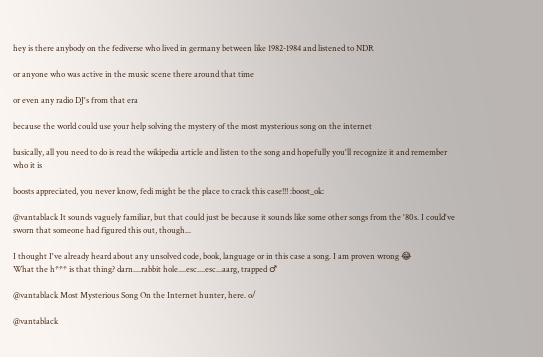hey is there anybody on the fediverse who lived in germany between like 1982-1984 and listened to NDR

or anyone who was active in the music scene there around that time

or even any radio DJ's from that era

because the world could use your help solving the mystery of the most mysterious song on the internet

basically, all you need to do is read the wikipedia article and listen to the song and hopefully you'll recognize it and remember who it is

boosts appreciated, you never know, fedi might be the place to crack this case!!! :boost_ok:

@vantablack It sounds vaguely familiar, but that could just be because it sounds like some other songs from the '80s. I could've sworn that someone had figured this out, though...

I thought I've already heard about any unsolved code, book, language or in this case a song. I am proven wrong 😂
What the h*** is that thing? darn....rabbit hole....esc....esc...aarg, trapped ♂

@vantablack Most Mysterious Song On the Internet hunter, here. o/

@vantablack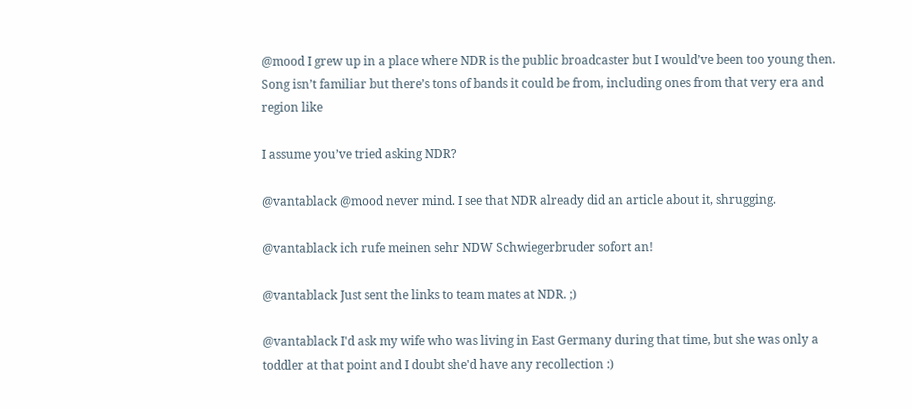@mood I grew up in a place where NDR is the public broadcaster but I would’ve been too young then. Song isn’t familiar but there’s tons of bands it could be from, including ones from that very era and region like

I assume you’ve tried asking NDR?

@vantablack @mood never mind. I see that NDR already did an article about it, shrugging.

@vantablack ich rufe meinen sehr NDW Schwiegerbruder sofort an!

@vantablack Just sent the links to team mates at NDR. ;)

@vantablack I'd ask my wife who was living in East Germany during that time, but she was only a toddler at that point and I doubt she'd have any recollection :)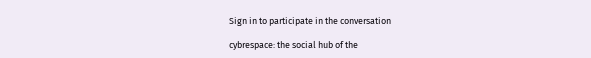Sign in to participate in the conversation

cybrespace: the social hub of the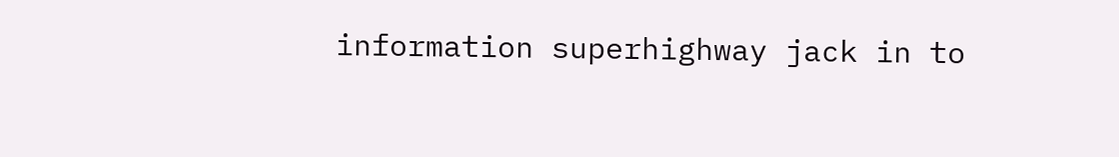information superhighway jack in to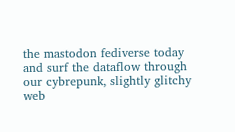the mastodon fediverse today and surf the dataflow through our cybrepunk, slightly glitchy web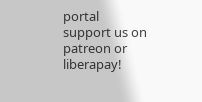portal support us on patreon or liberapay!